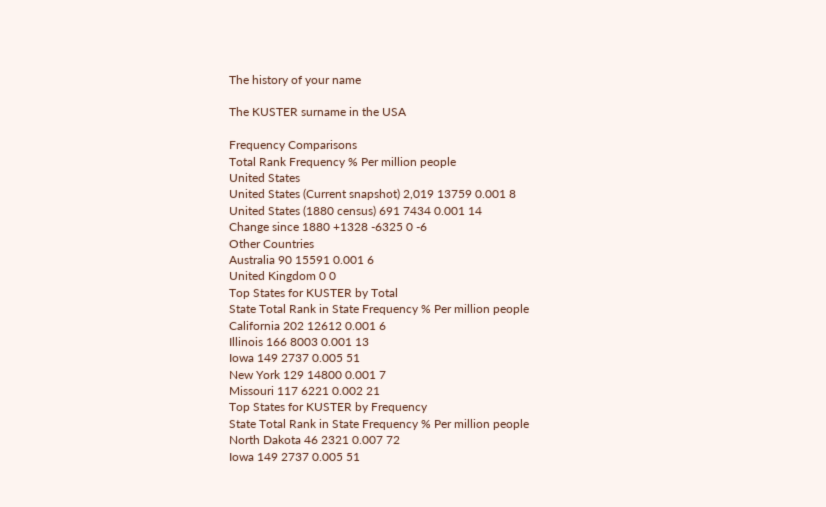The history of your name

The KUSTER surname in the USA

Frequency Comparisons
Total Rank Frequency % Per million people
United States
United States (Current snapshot) 2,019 13759 0.001 8
United States (1880 census) 691 7434 0.001 14
Change since 1880 +1328 -6325 0 -6
Other Countries
Australia 90 15591 0.001 6
United Kingdom 0 0
Top States for KUSTER by Total
State Total Rank in State Frequency % Per million people
California 202 12612 0.001 6
Illinois 166 8003 0.001 13
Iowa 149 2737 0.005 51
New York 129 14800 0.001 7
Missouri 117 6221 0.002 21
Top States for KUSTER by Frequency
State Total Rank in State Frequency % Per million people
North Dakota 46 2321 0.007 72
Iowa 149 2737 0.005 51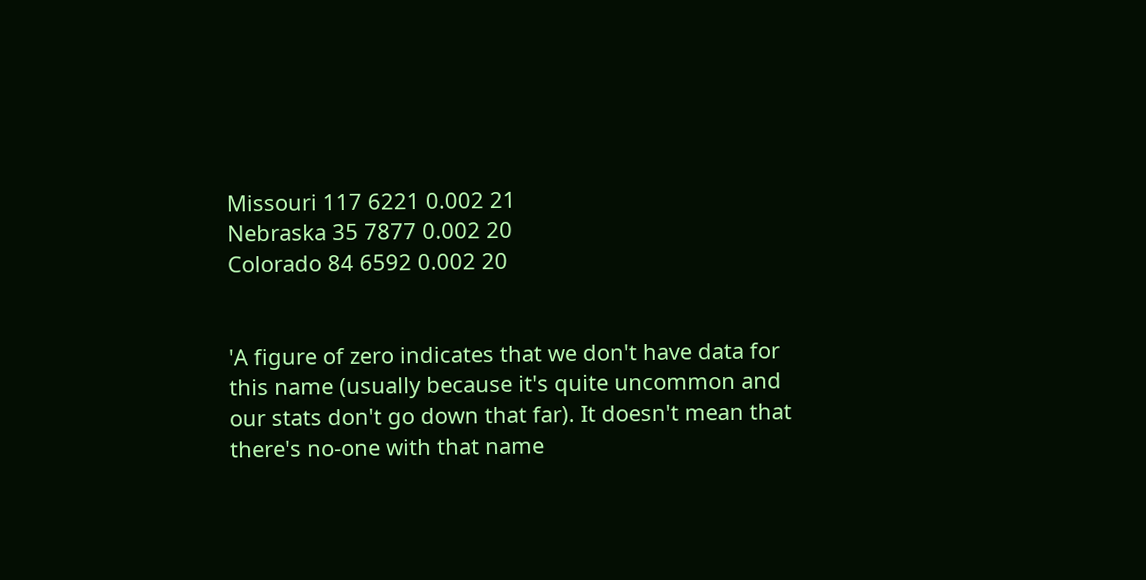Missouri 117 6221 0.002 21
Nebraska 35 7877 0.002 20
Colorado 84 6592 0.002 20


'A figure of zero indicates that we don't have data for this name (usually because it's quite uncommon and our stats don't go down that far). It doesn't mean that there's no-one with that name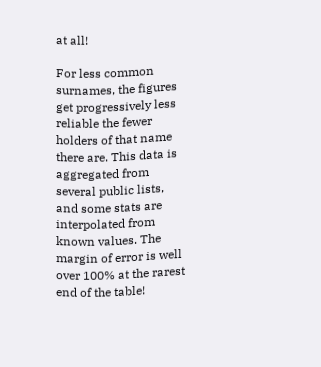at all!

For less common surnames, the figures get progressively less reliable the fewer holders of that name there are. This data is aggregated from several public lists, and some stats are interpolated from known values. The margin of error is well over 100% at the rarest end of the table!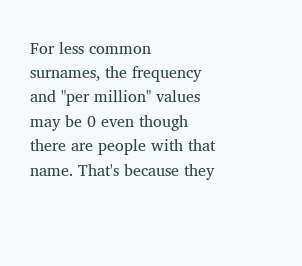For less common surnames, the frequency and "per million" values may be 0 even though there are people with that name. That's because they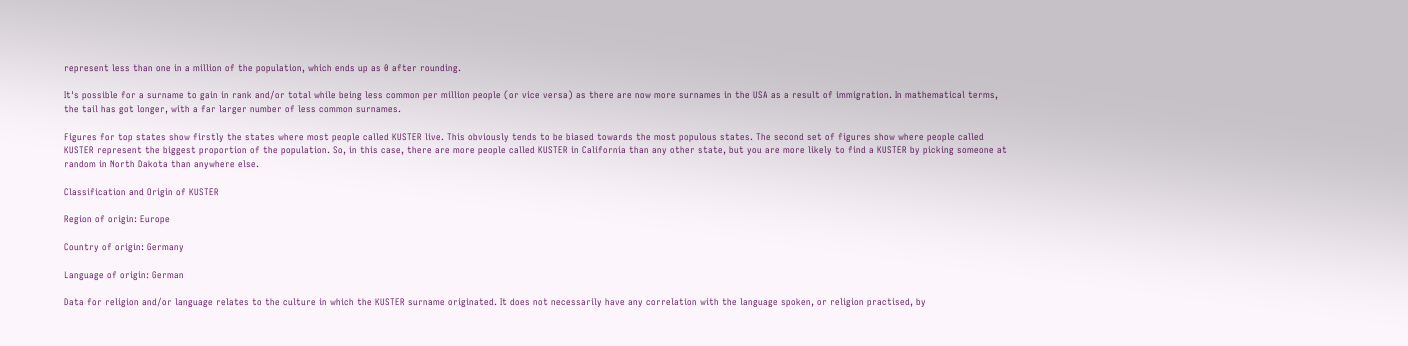represent less than one in a million of the population, which ends up as 0 after rounding.

It's possible for a surname to gain in rank and/or total while being less common per million people (or vice versa) as there are now more surnames in the USA as a result of immigration. In mathematical terms, the tail has got longer, with a far larger number of less common surnames.

Figures for top states show firstly the states where most people called KUSTER live. This obviously tends to be biased towards the most populous states. The second set of figures show where people called KUSTER represent the biggest proportion of the population. So, in this case, there are more people called KUSTER in California than any other state, but you are more likely to find a KUSTER by picking someone at random in North Dakota than anywhere else.

Classification and Origin of KUSTER

Region of origin: Europe

Country of origin: Germany

Language of origin: German

Data for religion and/or language relates to the culture in which the KUSTER surname originated. It does not necessarily have any correlation with the language spoken, or religion practised, by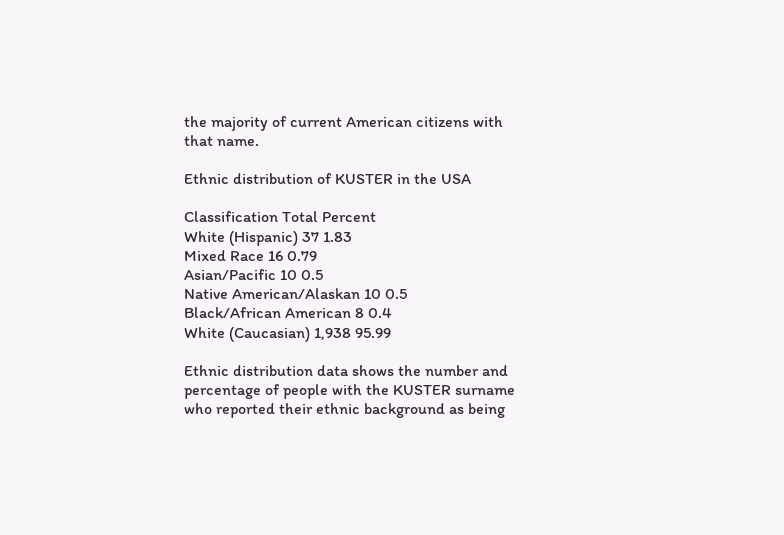the majority of current American citizens with that name.

Ethnic distribution of KUSTER in the USA

Classification Total Percent
White (Hispanic) 37 1.83
Mixed Race 16 0.79
Asian/Pacific 10 0.5
Native American/Alaskan 10 0.5
Black/African American 8 0.4
White (Caucasian) 1,938 95.99

Ethnic distribution data shows the number and percentage of people with the KUSTER surname who reported their ethnic background as being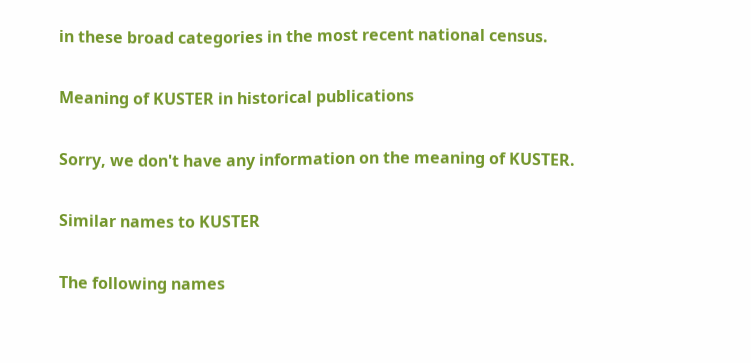in these broad categories in the most recent national census.

Meaning of KUSTER in historical publications

Sorry, we don't have any information on the meaning of KUSTER.

Similar names to KUSTER

The following names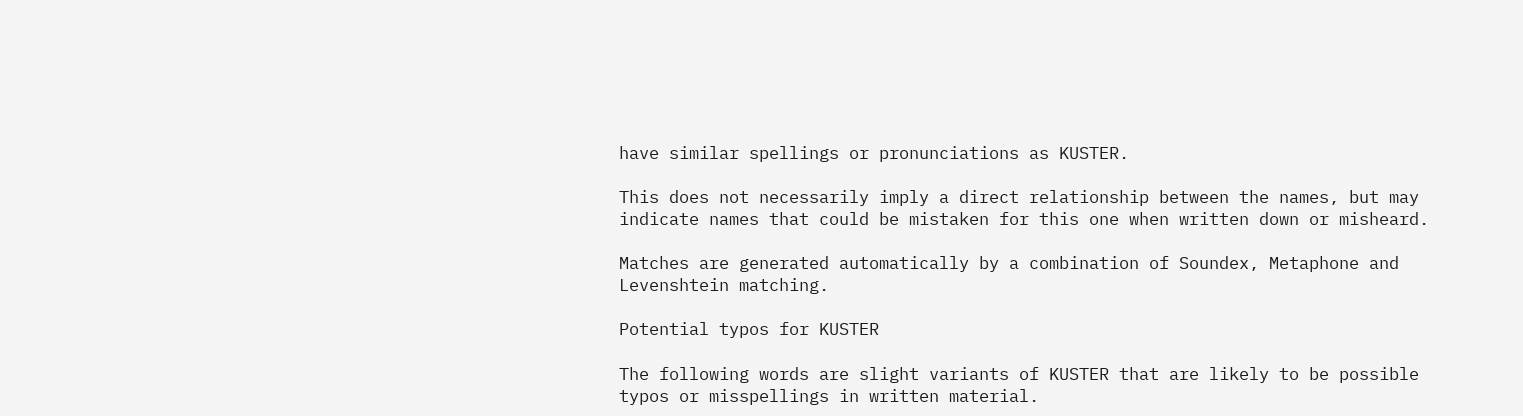have similar spellings or pronunciations as KUSTER.

This does not necessarily imply a direct relationship between the names, but may indicate names that could be mistaken for this one when written down or misheard.

Matches are generated automatically by a combination of Soundex, Metaphone and Levenshtein matching.

Potential typos for KUSTER

The following words are slight variants of KUSTER that are likely to be possible typos or misspellings in written material.